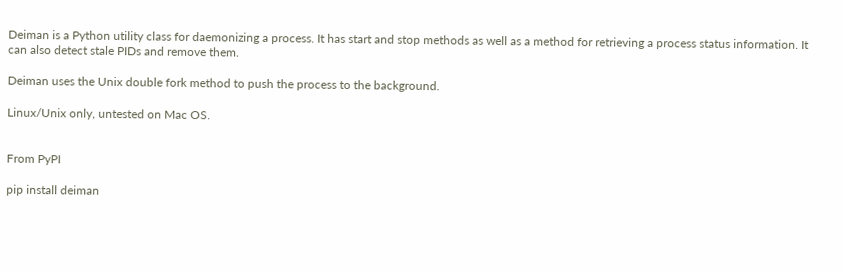Deiman is a Python utility class for daemonizing a process. It has start and stop methods as well as a method for retrieving a process status information. It can also detect stale PIDs and remove them.

Deiman uses the Unix double fork method to push the process to the background.

Linux/Unix only, untested on Mac OS.


From PyPI

pip install deiman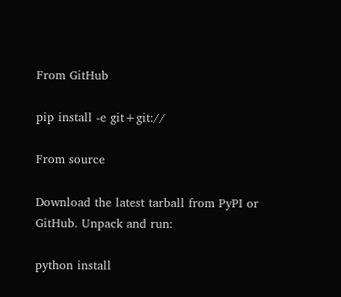From GitHub

pip install -e git+git://

From source

Download the latest tarball from PyPI or GitHub. Unpack and run:

python install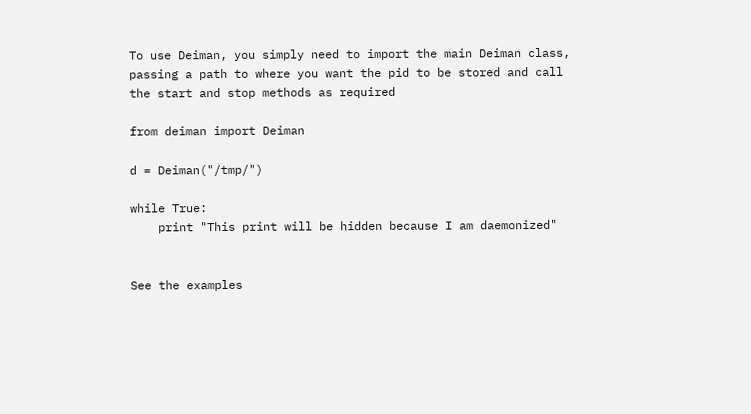To use Deiman, you simply need to import the main Deiman class, passing a path to where you want the pid to be stored and call the start and stop methods as required

from deiman import Deiman

d = Deiman("/tmp/")

while True:
    print "This print will be hidden because I am daemonized"


See the examples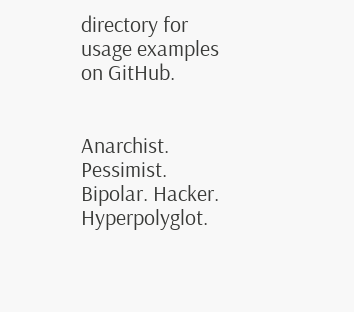directory for usage examples on GitHub.


Anarchist. Pessimist. Bipolar. Hacker. Hyperpolyglot.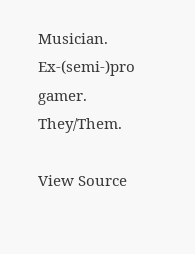Musician. Ex-(semi-)pro gamer. They/Them.

View Source